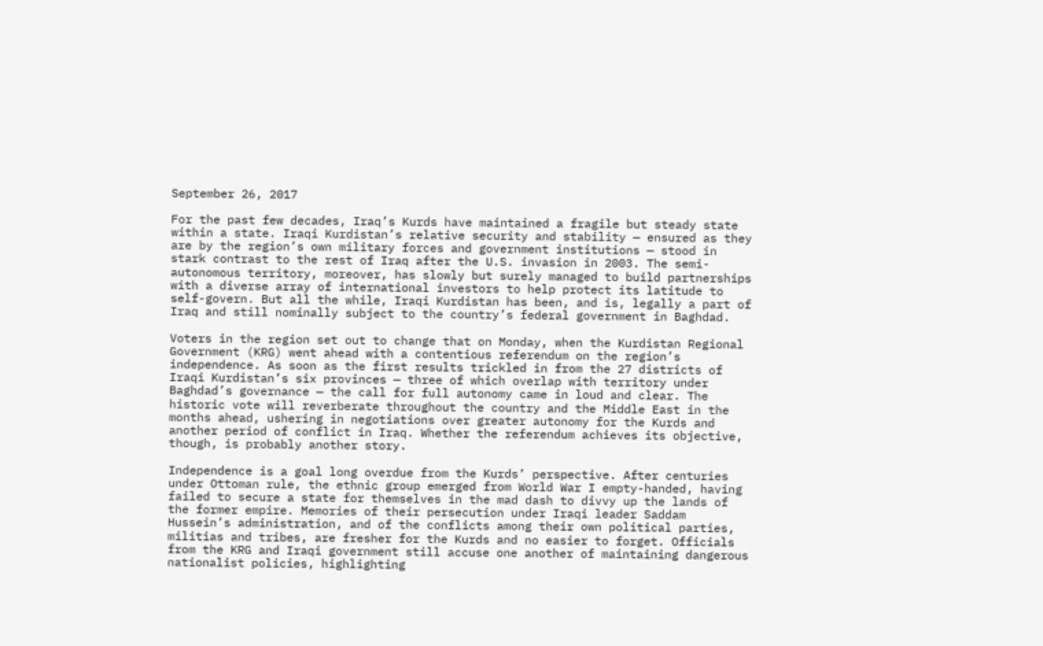September 26, 2017

For the past few decades, Iraq’s Kurds have maintained a fragile but steady state within a state. Iraqi Kurdistan’s relative security and stability — ensured as they are by the region’s own military forces and government institutions — stood in stark contrast to the rest of Iraq after the U.S. invasion in 2003. The semi-autonomous territory, moreover, has slowly but surely managed to build partnerships with a diverse array of international investors to help protect its latitude to self-govern. But all the while, Iraqi Kurdistan has been, and is, legally a part of Iraq and still nominally subject to the country’s federal government in Baghdad.

Voters in the region set out to change that on Monday, when the Kurdistan Regional Government (KRG) went ahead with a contentious referendum on the region’s independence. As soon as the first results trickled in from the 27 districts of Iraqi Kurdistan’s six provinces — three of which overlap with territory under Baghdad’s governance — the call for full autonomy came in loud and clear. The historic vote will reverberate throughout the country and the Middle East in the months ahead, ushering in negotiations over greater autonomy for the Kurds and another period of conflict in Iraq. Whether the referendum achieves its objective, though, is probably another story.

Independence is a goal long overdue from the Kurds’ perspective. After centuries under Ottoman rule, the ethnic group emerged from World War I empty-handed, having failed to secure a state for themselves in the mad dash to divvy up the lands of the former empire. Memories of their persecution under Iraqi leader Saddam Hussein’s administration, and of the conflicts among their own political parties, militias and tribes, are fresher for the Kurds and no easier to forget. Officials from the KRG and Iraqi government still accuse one another of maintaining dangerous nationalist policies, highlighting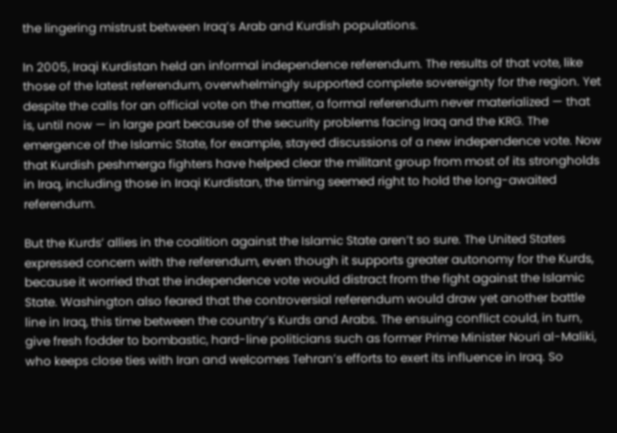the lingering mistrust between Iraq’s Arab and Kurdish populations.

In 2005, Iraqi Kurdistan held an informal independence referendum. The results of that vote, like those of the latest referendum, overwhelmingly supported complete sovereignty for the region. Yet despite the calls for an official vote on the matter, a formal referendum never materialized — that is, until now — in large part because of the security problems facing Iraq and the KRG. The emergence of the Islamic State, for example, stayed discussions of a new independence vote. Now that Kurdish peshmerga fighters have helped clear the militant group from most of its strongholds in Iraq, including those in Iraqi Kurdistan, the timing seemed right to hold the long-awaited referendum.

But the Kurds’ allies in the coalition against the Islamic State aren’t so sure. The United States expressed concern with the referendum, even though it supports greater autonomy for the Kurds, because it worried that the independence vote would distract from the fight against the Islamic State. Washington also feared that the controversial referendum would draw yet another battle line in Iraq, this time between the country’s Kurds and Arabs. The ensuing conflict could, in turn, give fresh fodder to bombastic, hard-line politicians such as former Prime Minister Nouri al-Maliki, who keeps close ties with Iran and welcomes Tehran’s efforts to exert its influence in Iraq. So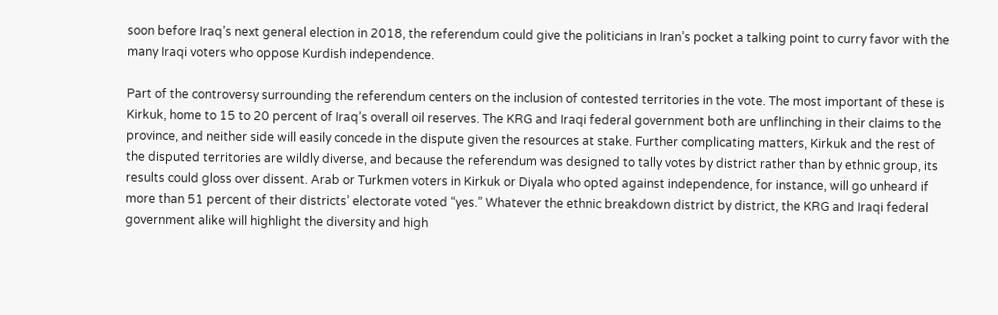soon before Iraq’s next general election in 2018, the referendum could give the politicians in Iran’s pocket a talking point to curry favor with the many Iraqi voters who oppose Kurdish independence.

Part of the controversy surrounding the referendum centers on the inclusion of contested territories in the vote. The most important of these is Kirkuk, home to 15 to 20 percent of Iraq’s overall oil reserves. The KRG and Iraqi federal government both are unflinching in their claims to the province, and neither side will easily concede in the dispute given the resources at stake. Further complicating matters, Kirkuk and the rest of the disputed territories are wildly diverse, and because the referendum was designed to tally votes by district rather than by ethnic group, its results could gloss over dissent. Arab or Turkmen voters in Kirkuk or Diyala who opted against independence, for instance, will go unheard if more than 51 percent of their districts’ electorate voted “yes.” Whatever the ethnic breakdown district by district, the KRG and Iraqi federal government alike will highlight the diversity and high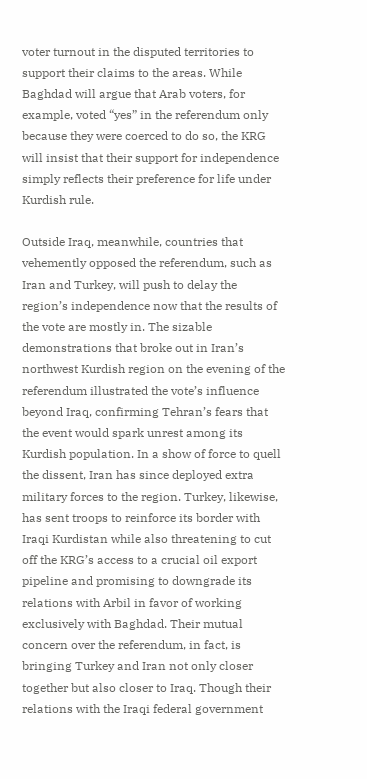voter turnout in the disputed territories to support their claims to the areas. While Baghdad will argue that Arab voters, for example, voted “yes” in the referendum only because they were coerced to do so, the KRG will insist that their support for independence simply reflects their preference for life under Kurdish rule.

Outside Iraq, meanwhile, countries that vehemently opposed the referendum, such as Iran and Turkey, will push to delay the region’s independence now that the results of the vote are mostly in. The sizable demonstrations that broke out in Iran’s northwest Kurdish region on the evening of the referendum illustrated the vote’s influence beyond Iraq, confirming Tehran’s fears that the event would spark unrest among its Kurdish population. In a show of force to quell the dissent, Iran has since deployed extra military forces to the region. Turkey, likewise, has sent troops to reinforce its border with Iraqi Kurdistan while also threatening to cut off the KRG’s access to a crucial oil export pipeline and promising to downgrade its relations with Arbil in favor of working exclusively with Baghdad. Their mutual concern over the referendum, in fact, is bringing Turkey and Iran not only closer together but also closer to Iraq. Though their relations with the Iraqi federal government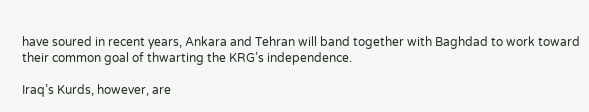have soured in recent years, Ankara and Tehran will band together with Baghdad to work toward their common goal of thwarting the KRG’s independence.

Iraq’s Kurds, however, are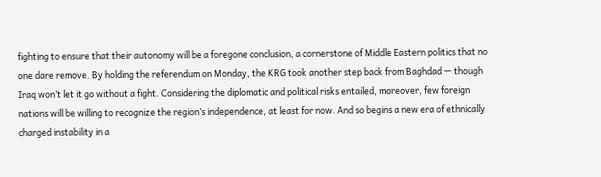fighting to ensure that their autonomy will be a foregone conclusion, a cornerstone of Middle Eastern politics that no one dare remove. By holding the referendum on Monday, the KRG took another step back from Baghdad — though Iraq won’t let it go without a fight. Considering the diplomatic and political risks entailed, moreover, few foreign nations will be willing to recognize the region’s independence, at least for now. And so begins a new era of ethnically charged instability in a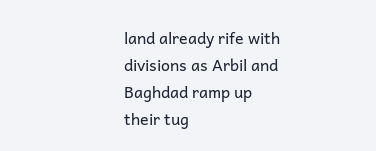land already rife with divisions as Arbil and Baghdad ramp up their tug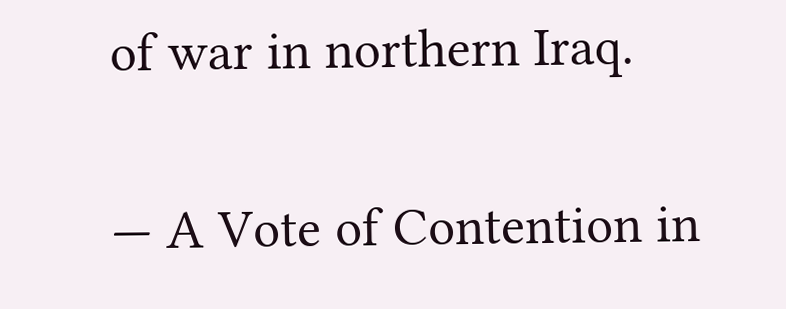of war in northern Iraq.


— A Vote of Contention in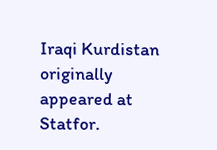Iraqi Kurdistan originally appeared at Statfor.